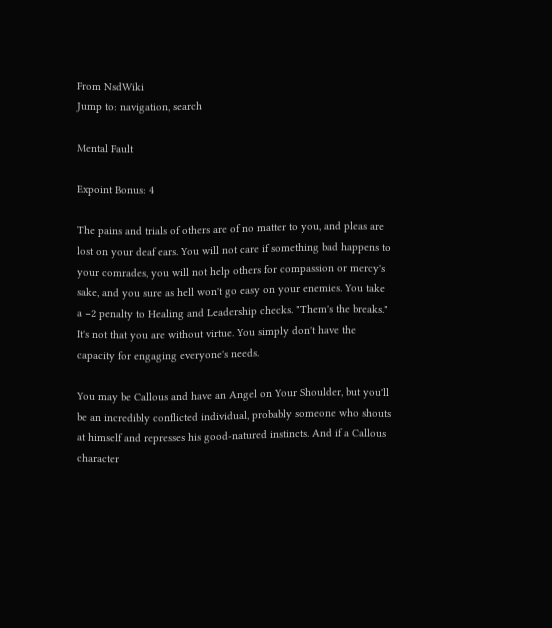From NsdWiki
Jump to: navigation, search

Mental Fault

Expoint Bonus: 4

The pains and trials of others are of no matter to you, and pleas are lost on your deaf ears. You will not care if something bad happens to your comrades, you will not help others for compassion or mercy's sake, and you sure as hell won't go easy on your enemies. You take a −2 penalty to Healing and Leadership checks. "Them's the breaks." It's not that you are without virtue. You simply don't have the capacity for engaging everyone's needs.

You may be Callous and have an Angel on Your Shoulder, but you'll be an incredibly conflicted individual, probably someone who shouts at himself and represses his good-natured instincts. And if a Callous character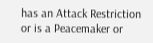has an Attack Restriction or is a Peacemaker or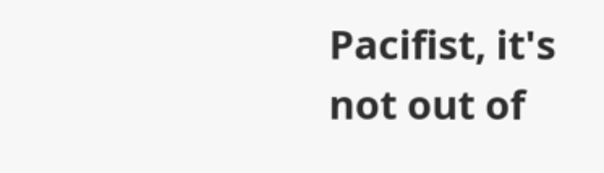Pacifist, it's not out of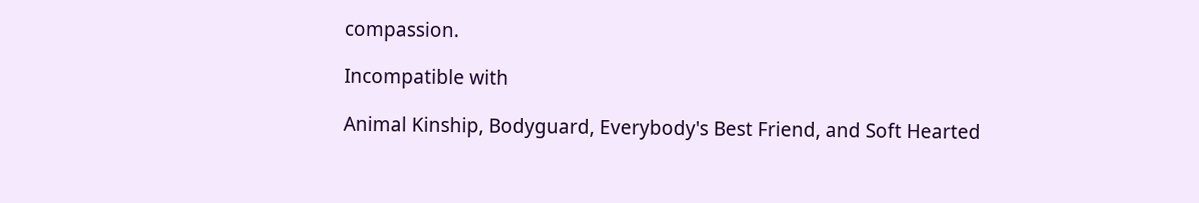compassion.

Incompatible with

Animal Kinship, Bodyguard, Everybody's Best Friend, and Soft Hearted